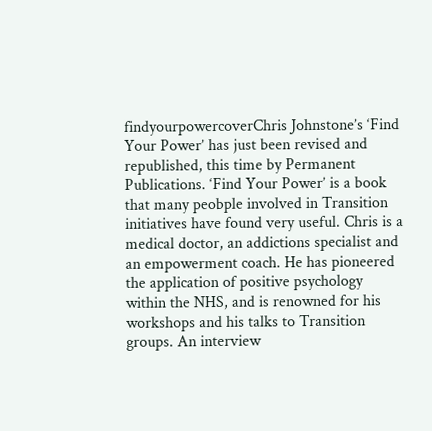findyourpowercoverChris Johnstone’s ‘Find Your Power’ has just been revised and republished, this time by Permanent Publications. ‘Find Your Power’ is a book that many peobple involved in Transition initiatives have found very useful. Chris is a medical doctor, an addictions specialist and an empowerment coach. He has pioneered the application of positive psychology within the NHS, and is renowned for his workshops and his talks to Transition groups. An interview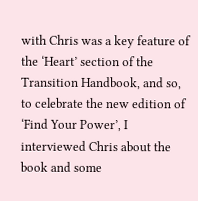with Chris was a key feature of the ‘Heart’ section of the Transition Handbook, and so, to celebrate the new edition of ‘Find Your Power’, I interviewed Chris about the book and some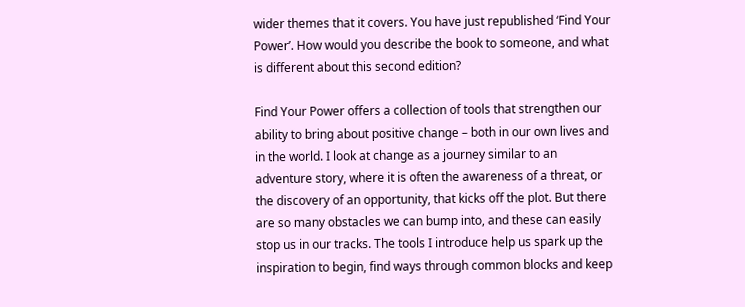wider themes that it covers. You have just republished ‘Find Your Power’. How would you describe the book to someone, and what is different about this second edition?

Find Your Power offers a collection of tools that strengthen our ability to bring about positive change – both in our own lives and in the world. I look at change as a journey similar to an adventure story, where it is often the awareness of a threat, or the discovery of an opportunity, that kicks off the plot. But there are so many obstacles we can bump into, and these can easily stop us in our tracks. The tools I introduce help us spark up the inspiration to begin, find ways through common blocks and keep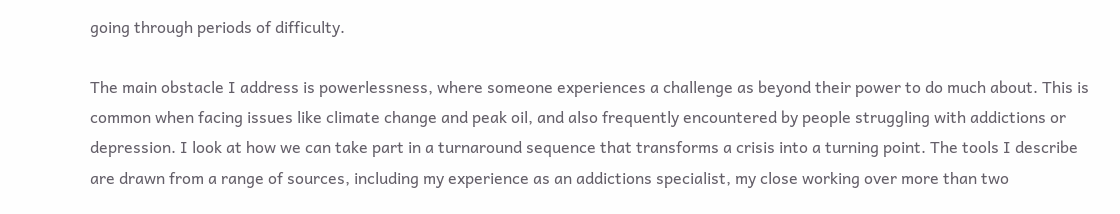going through periods of difficulty.

The main obstacle I address is powerlessness, where someone experiences a challenge as beyond their power to do much about. This is common when facing issues like climate change and peak oil, and also frequently encountered by people struggling with addictions or depression. I look at how we can take part in a turnaround sequence that transforms a crisis into a turning point. The tools I describe are drawn from a range of sources, including my experience as an addictions specialist, my close working over more than two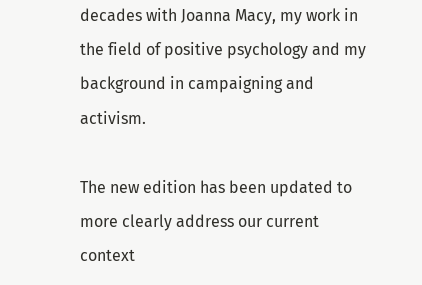decades with Joanna Macy, my work in the field of positive psychology and my background in campaigning and activism.

The new edition has been updated to more clearly address our current context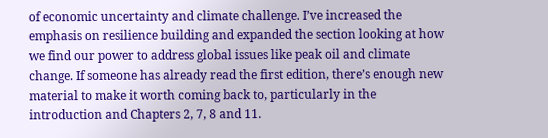of economic uncertainty and climate challenge. I’ve increased the emphasis on resilience building and expanded the section looking at how we find our power to address global issues like peak oil and climate change. If someone has already read the first edition, there’s enough new material to make it worth coming back to, particularly in the introduction and Chapters 2, 7, 8 and 11.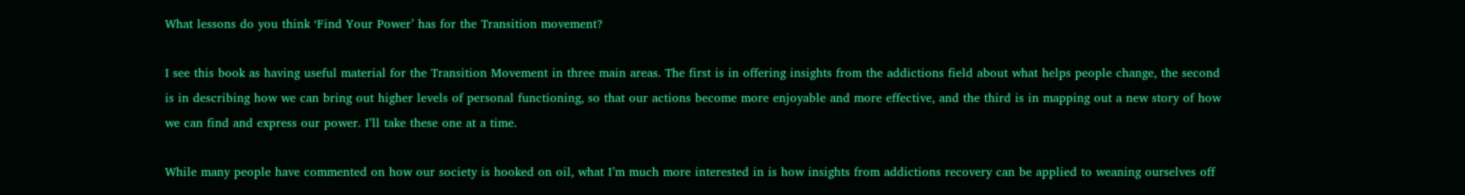What lessons do you think ‘Find Your Power’ has for the Transition movement?

I see this book as having useful material for the Transition Movement in three main areas. The first is in offering insights from the addictions field about what helps people change, the second is in describing how we can bring out higher levels of personal functioning, so that our actions become more enjoyable and more effective, and the third is in mapping out a new story of how we can find and express our power. I’ll take these one at a time.

While many people have commented on how our society is hooked on oil, what I’m much more interested in is how insights from addictions recovery can be applied to weaning ourselves off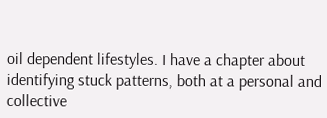oil dependent lifestyles. I have a chapter about identifying stuck patterns, both at a personal and collective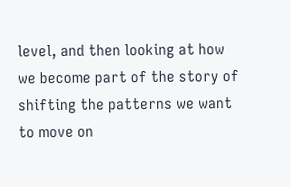level, and then looking at how we become part of the story of shifting the patterns we want to move on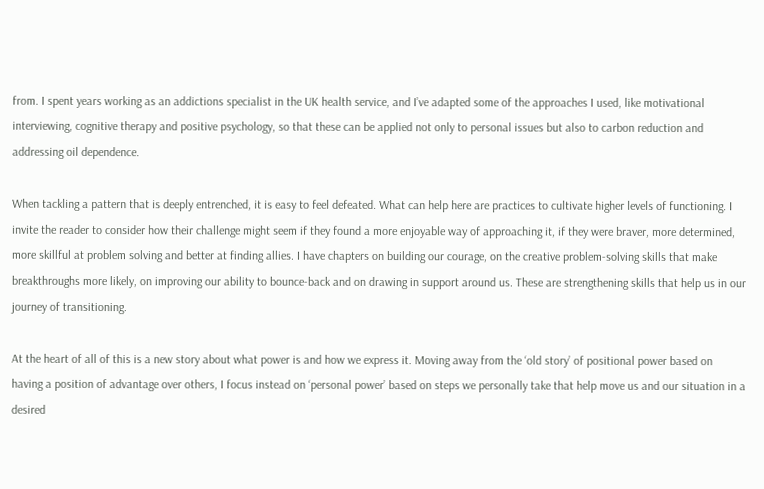from. I spent years working as an addictions specialist in the UK health service, and I’ve adapted some of the approaches I used, like motivational interviewing, cognitive therapy and positive psychology, so that these can be applied not only to personal issues but also to carbon reduction and addressing oil dependence.

When tackling a pattern that is deeply entrenched, it is easy to feel defeated. What can help here are practices to cultivate higher levels of functioning. I invite the reader to consider how their challenge might seem if they found a more enjoyable way of approaching it, if they were braver, more determined, more skillful at problem solving and better at finding allies. I have chapters on building our courage, on the creative problem-solving skills that make breakthroughs more likely, on improving our ability to bounce-back and on drawing in support around us. These are strengthening skills that help us in our journey of transitioning.

At the heart of all of this is a new story about what power is and how we express it. Moving away from the ‘old story’ of positional power based on having a position of advantage over others, I focus instead on ‘personal power’ based on steps we personally take that help move us and our situation in a desired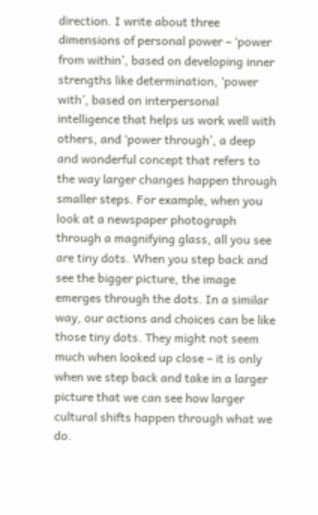direction. I write about three dimensions of personal power – ‘power from within’, based on developing inner strengths like determination, ‘power with’, based on interpersonal intelligence that helps us work well with others, and ‘power through’, a deep and wonderful concept that refers to the way larger changes happen through smaller steps. For example, when you look at a newspaper photograph through a magnifying glass, all you see are tiny dots. When you step back and see the bigger picture, the image emerges through the dots. In a similar way, our actions and choices can be like those tiny dots. They might not seem much when looked up close – it is only when we step back and take in a larger picture that we can see how larger cultural shifts happen through what we do.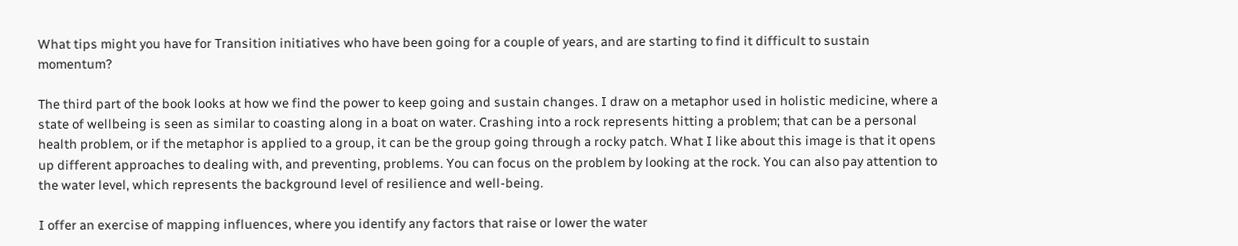What tips might you have for Transition initiatives who have been going for a couple of years, and are starting to find it difficult to sustain momentum?

The third part of the book looks at how we find the power to keep going and sustain changes. I draw on a metaphor used in holistic medicine, where a state of wellbeing is seen as similar to coasting along in a boat on water. Crashing into a rock represents hitting a problem; that can be a personal health problem, or if the metaphor is applied to a group, it can be the group going through a rocky patch. What I like about this image is that it opens up different approaches to dealing with, and preventing, problems. You can focus on the problem by looking at the rock. You can also pay attention to the water level, which represents the background level of resilience and well-being.

I offer an exercise of mapping influences, where you identify any factors that raise or lower the water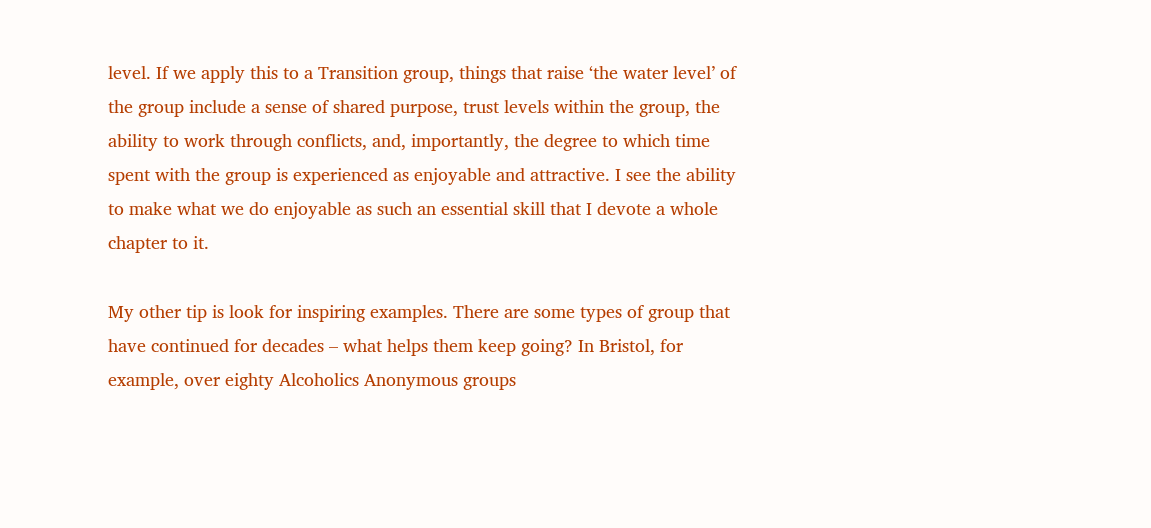level. If we apply this to a Transition group, things that raise ‘the water level’ of the group include a sense of shared purpose, trust levels within the group, the ability to work through conflicts, and, importantly, the degree to which time spent with the group is experienced as enjoyable and attractive. I see the ability to make what we do enjoyable as such an essential skill that I devote a whole chapter to it.

My other tip is look for inspiring examples. There are some types of group that have continued for decades – what helps them keep going? In Bristol, for example, over eighty Alcoholics Anonymous groups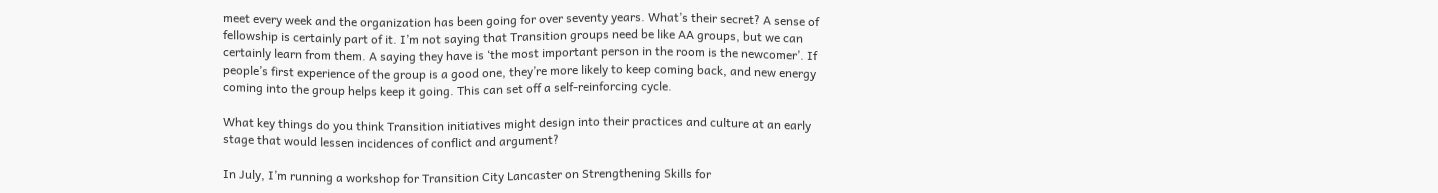meet every week and the organization has been going for over seventy years. What’s their secret? A sense of fellowship is certainly part of it. I’m not saying that Transition groups need be like AA groups, but we can certainly learn from them. A saying they have is ‘the most important person in the room is the newcomer’. If people’s first experience of the group is a good one, they’re more likely to keep coming back, and new energy coming into the group helps keep it going. This can set off a self-reinforcing cycle.

What key things do you think Transition initiatives might design into their practices and culture at an early stage that would lessen incidences of conflict and argument?

In July, I’m running a workshop for Transition City Lancaster on Strengthening Skills for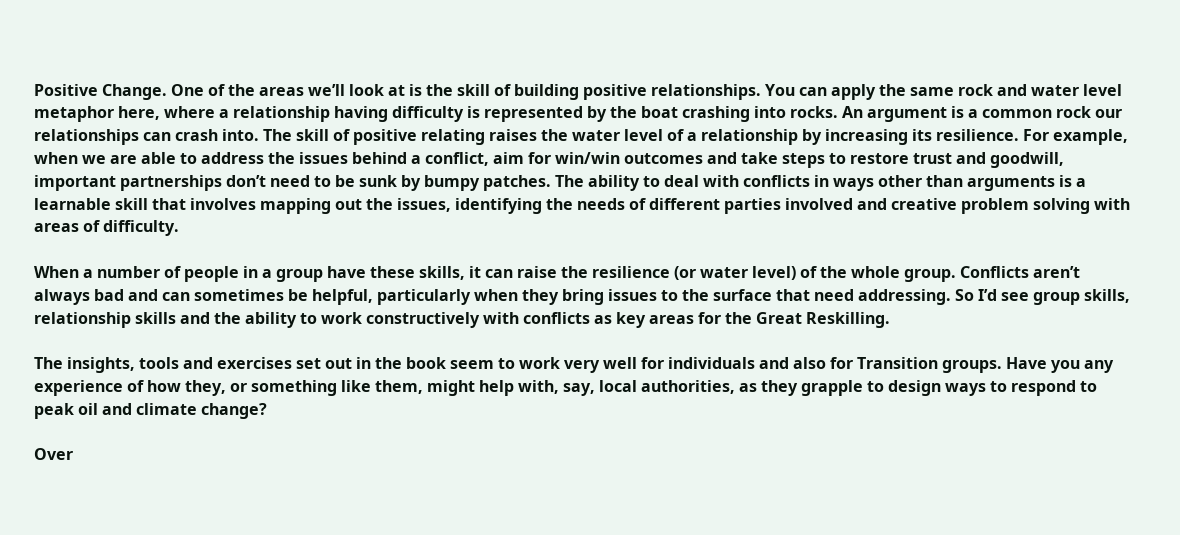Positive Change. One of the areas we’ll look at is the skill of building positive relationships. You can apply the same rock and water level metaphor here, where a relationship having difficulty is represented by the boat crashing into rocks. An argument is a common rock our relationships can crash into. The skill of positive relating raises the water level of a relationship by increasing its resilience. For example, when we are able to address the issues behind a conflict, aim for win/win outcomes and take steps to restore trust and goodwill, important partnerships don’t need to be sunk by bumpy patches. The ability to deal with conflicts in ways other than arguments is a learnable skill that involves mapping out the issues, identifying the needs of different parties involved and creative problem solving with areas of difficulty.

When a number of people in a group have these skills, it can raise the resilience (or water level) of the whole group. Conflicts aren’t always bad and can sometimes be helpful, particularly when they bring issues to the surface that need addressing. So I’d see group skills, relationship skills and the ability to work constructively with conflicts as key areas for the Great Reskilling.

The insights, tools and exercises set out in the book seem to work very well for individuals and also for Transition groups. Have you any experience of how they, or something like them, might help with, say, local authorities, as they grapple to design ways to respond to peak oil and climate change?

Over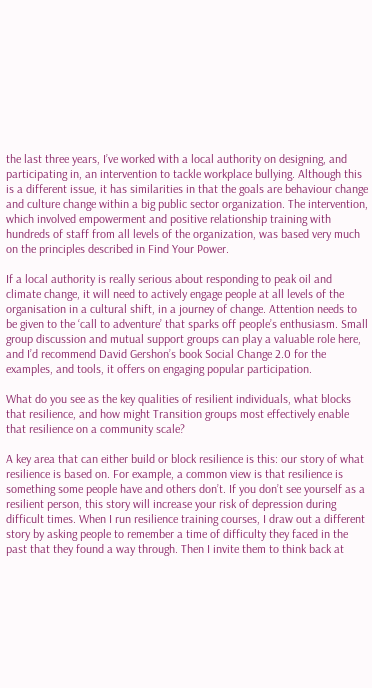the last three years, I’ve worked with a local authority on designing, and participating in, an intervention to tackle workplace bullying. Although this is a different issue, it has similarities in that the goals are behaviour change and culture change within a big public sector organization. The intervention, which involved empowerment and positive relationship training with hundreds of staff from all levels of the organization, was based very much on the principles described in Find Your Power.

If a local authority is really serious about responding to peak oil and climate change, it will need to actively engage people at all levels of the organisation in a cultural shift, in a journey of change. Attention needs to be given to the ‘call to adventure’ that sparks off people’s enthusiasm. Small group discussion and mutual support groups can play a valuable role here, and I’d recommend David Gershon’s book Social Change 2.0 for the examples, and tools, it offers on engaging popular participation.

What do you see as the key qualities of resilient individuals, what blocks that resilience, and how might Transition groups most effectively enable that resilience on a community scale?

A key area that can either build or block resilience is this: our story of what resilience is based on. For example, a common view is that resilience is something some people have and others don’t. If you don’t see yourself as a resilient person, this story will increase your risk of depression during difficult times. When I run resilience training courses, I draw out a different story by asking people to remember a time of difficulty they faced in the past that they found a way through. Then I invite them to think back at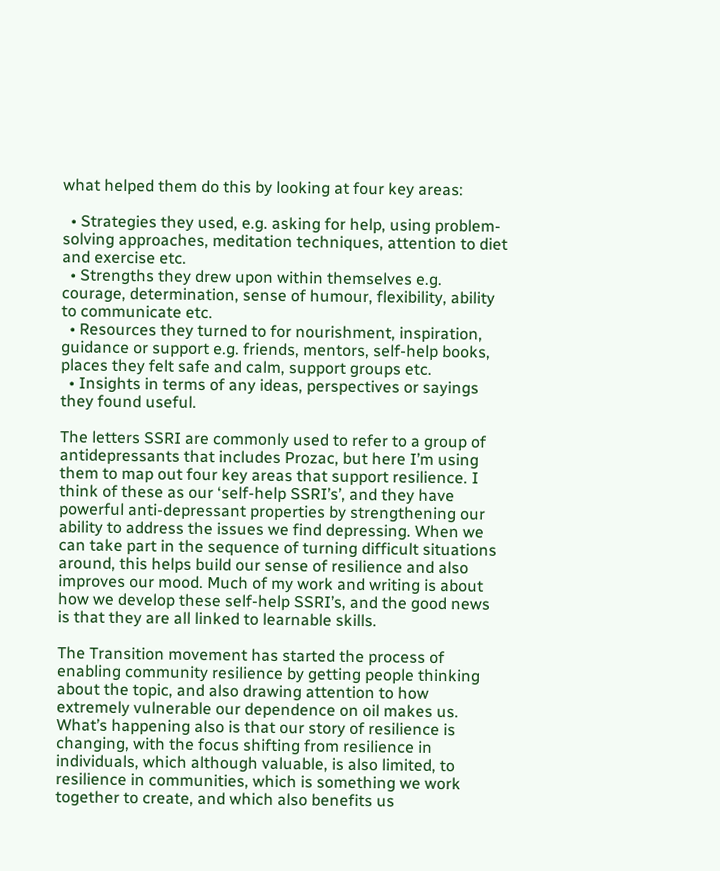what helped them do this by looking at four key areas:

  • Strategies they used, e.g. asking for help, using problem-solving approaches, meditation techniques, attention to diet and exercise etc.
  • Strengths they drew upon within themselves e.g. courage, determination, sense of humour, flexibility, ability to communicate etc.
  • Resources they turned to for nourishment, inspiration, guidance or support e.g. friends, mentors, self-help books, places they felt safe and calm, support groups etc.
  • Insights in terms of any ideas, perspectives or sayings they found useful.

The letters SSRI are commonly used to refer to a group of antidepressants that includes Prozac, but here I’m using them to map out four key areas that support resilience. I think of these as our ‘self-help SSRI’s’, and they have powerful anti-depressant properties by strengthening our ability to address the issues we find depressing. When we can take part in the sequence of turning difficult situations around, this helps build our sense of resilience and also improves our mood. Much of my work and writing is about how we develop these self-help SSRI’s, and the good news is that they are all linked to learnable skills.

The Transition movement has started the process of enabling community resilience by getting people thinking about the topic, and also drawing attention to how extremely vulnerable our dependence on oil makes us. What’s happening also is that our story of resilience is changing, with the focus shifting from resilience in individuals, which although valuable, is also limited, to resilience in communities, which is something we work together to create, and which also benefits us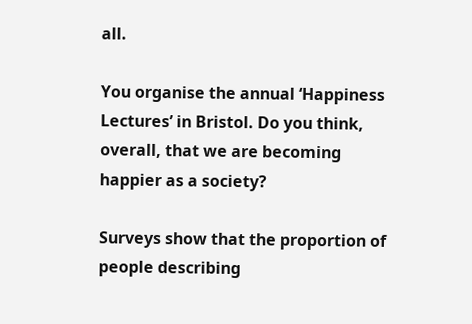all.

You organise the annual ‘Happiness Lectures’ in Bristol. Do you think, overall, that we are becoming happier as a society?

Surveys show that the proportion of people describing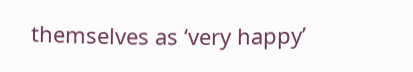themselves as ‘very happy’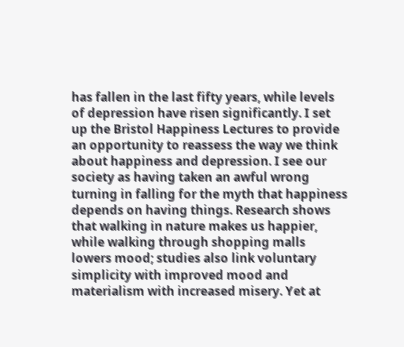has fallen in the last fifty years, while levels of depression have risen significantly. I set up the Bristol Happiness Lectures to provide an opportunity to reassess the way we think about happiness and depression. I see our society as having taken an awful wrong turning in falling for the myth that happiness depends on having things. Research shows that walking in nature makes us happier, while walking through shopping malls lowers mood; studies also link voluntary simplicity with improved mood and materialism with increased misery. Yet at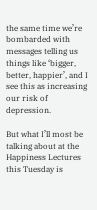the same time we’re bombarded with messages telling us things like ‘bigger, better, happier’, and I see this as increasing our risk of depression.

But what I’ll most be talking about at the Happiness Lectures this Tuesday is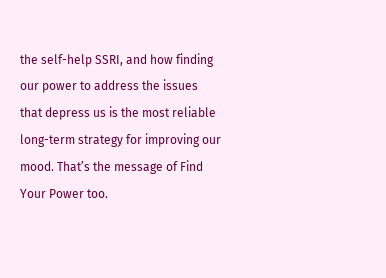the self-help SSRI, and how finding our power to address the issues that depress us is the most reliable long-term strategy for improving our mood. That’s the message of Find Your Power too.